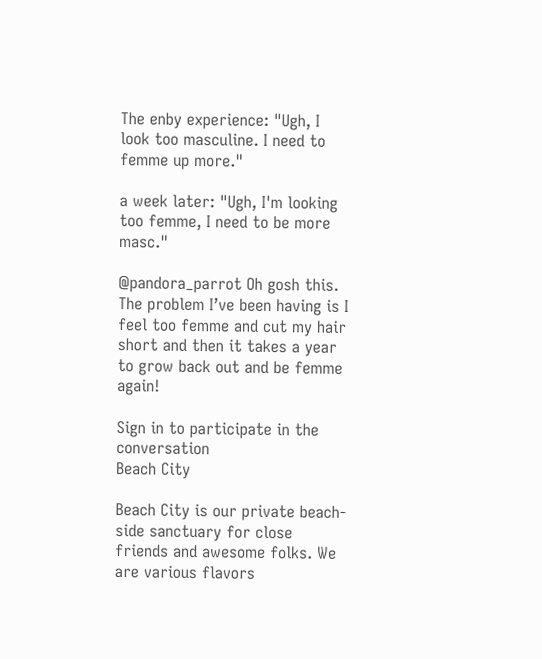The enby experience: "Ugh, I look too masculine. I need to femme up more."

a week later: "Ugh, I'm looking too femme, I need to be more masc."

@pandora_parrot Oh gosh this. The problem I’ve been having is I feel too femme and cut my hair short and then it takes a year to grow back out and be femme again!

Sign in to participate in the conversation
Beach City

Beach City is our private beach-side sanctuary for close friends and awesome folks. We are various flavors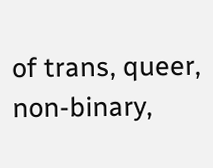of trans, queer, non-binary,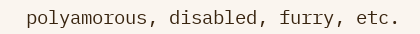polyamorous, disabled, furry, etc.